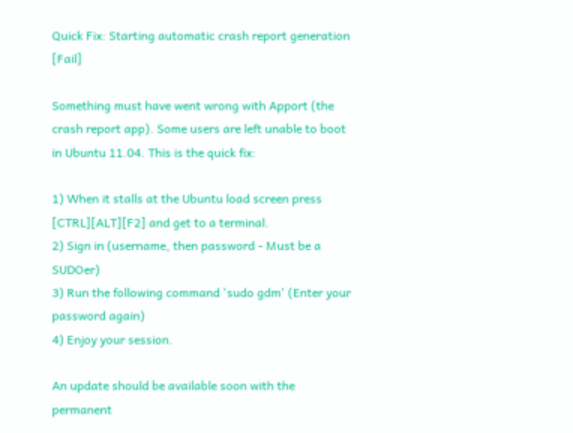Quick Fix: Starting automatic crash report generation [Fail]

Something must have went wrong with Apport (the crash report app). Some users are left unable to boot in Ubuntu 11.04. This is the quick fix:

1) When it stalls at the Ubuntu load screen press [CTRL][ALT][F2] and get to a terminal.
2) Sign in (username, then password - Must be a SUDOer)
3) Run the following command 'sudo gdm' (Enter your password again)
4) Enjoy your session.

An update should be available soon with the permanent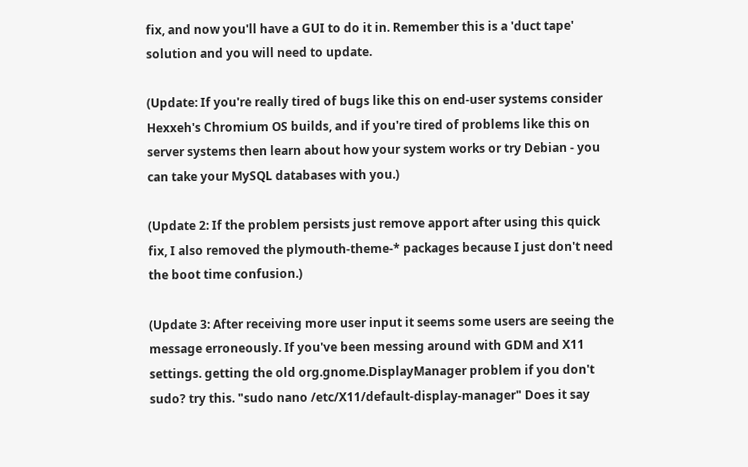fix, and now you'll have a GUI to do it in. Remember this is a 'duct tape' solution and you will need to update.

(Update: If you're really tired of bugs like this on end-user systems consider Hexxeh's Chromium OS builds, and if you're tired of problems like this on server systems then learn about how your system works or try Debian - you can take your MySQL databases with you.)

(Update 2: If the problem persists just remove apport after using this quick fix, I also removed the plymouth-theme-* packages because I just don't need the boot time confusion.)

(Update 3: After receiving more user input it seems some users are seeing the message erroneously. If you've been messing around with GDM and X11 settings. getting the old org.gnome.DisplayManager problem if you don't sudo? try this. "sudo nano /etc/X11/default-display-manager" Does it say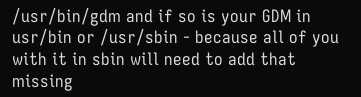/usr/bin/gdm and if so is your GDM in usr/bin or /usr/sbin - because all of you with it in sbin will need to add that missing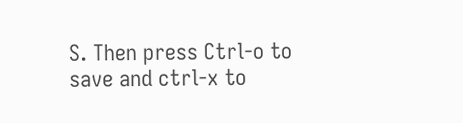S. Then press Ctrl-o to save and ctrl-x to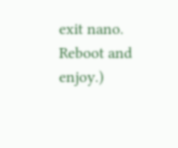exit nano. Reboot and enjoy.)